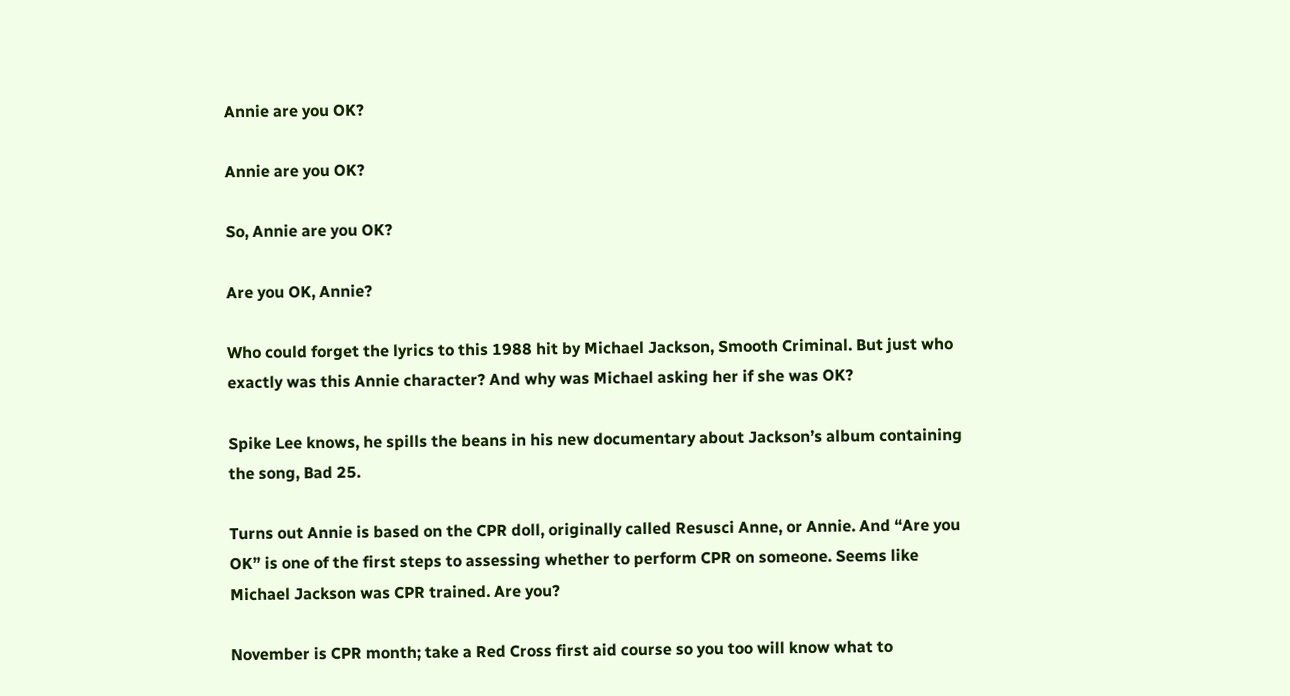Annie are you OK?

Annie are you OK?

So, Annie are you OK?

Are you OK, Annie?

Who could forget the lyrics to this 1988 hit by Michael Jackson, Smooth Criminal. But just who exactly was this Annie character? And why was Michael asking her if she was OK?

Spike Lee knows, he spills the beans in his new documentary about Jackson’s album containing the song, Bad 25.

Turns out Annie is based on the CPR doll, originally called Resusci Anne, or Annie. And “Are you OK” is one of the first steps to assessing whether to perform CPR on someone. Seems like Michael Jackson was CPR trained. Are you?

November is CPR month; take a Red Cross first aid course so you too will know what to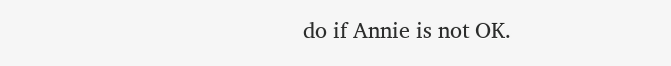do if Annie is not OK.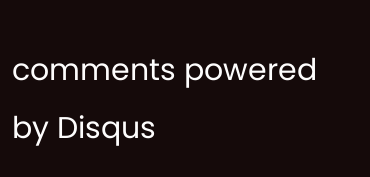comments powered by Disqus